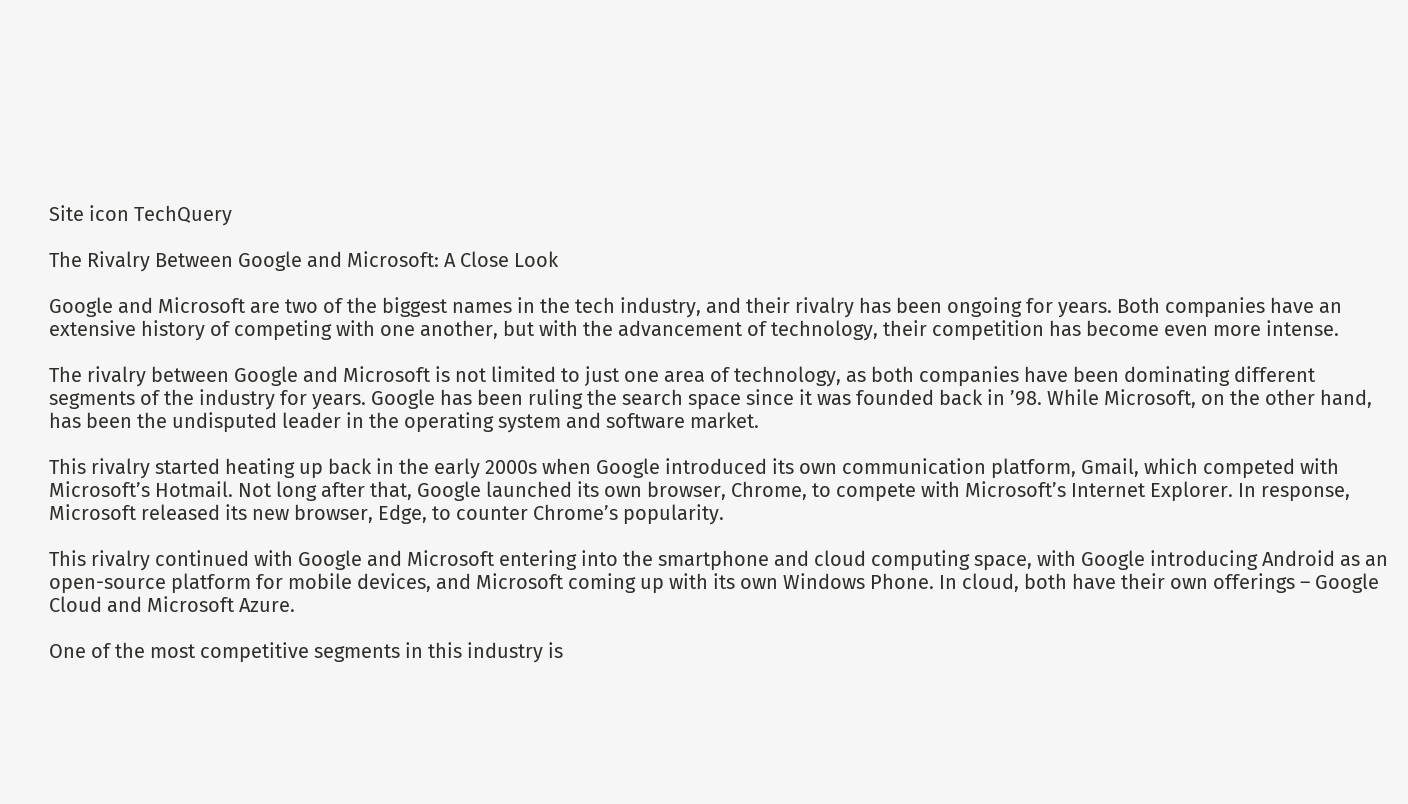Site icon TechQuery

The Rivalry Between Google and Microsoft: A Close Look

Google and Microsoft are two of the biggest names in the tech industry, and their rivalry has been ongoing for years. Both companies have an extensive history of competing with one another, but with the advancement of technology, their competition has become even more intense.

The rivalry between Google and Microsoft is not limited to just one area of technology, as both companies have been dominating different segments of the industry for years. Google has been ruling the search space since it was founded back in ’98. While Microsoft, on the other hand, has been the undisputed leader in the operating system and software market.

This rivalry started heating up back in the early 2000s when Google introduced its own communication platform, Gmail, which competed with Microsoft’s Hotmail. Not long after that, Google launched its own browser, Chrome, to compete with Microsoft’s Internet Explorer. In response, Microsoft released its new browser, Edge, to counter Chrome’s popularity.

This rivalry continued with Google and Microsoft entering into the smartphone and cloud computing space, with Google introducing Android as an open-source platform for mobile devices, and Microsoft coming up with its own Windows Phone. In cloud, both have their own offerings – Google Cloud and Microsoft Azure.

One of the most competitive segments in this industry is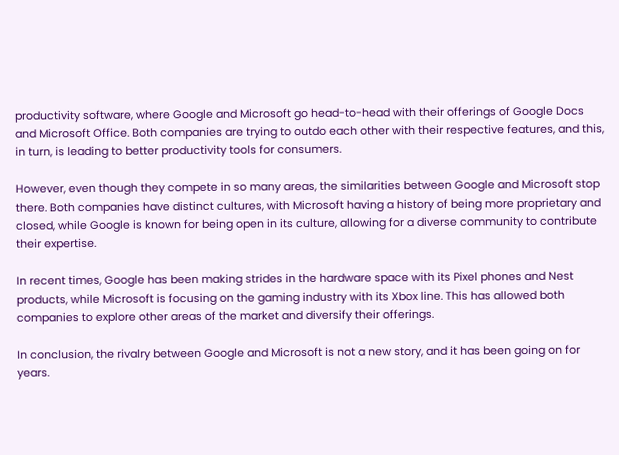productivity software, where Google and Microsoft go head-to-head with their offerings of Google Docs and Microsoft Office. Both companies are trying to outdo each other with their respective features, and this, in turn, is leading to better productivity tools for consumers.

However, even though they compete in so many areas, the similarities between Google and Microsoft stop there. Both companies have distinct cultures, with Microsoft having a history of being more proprietary and closed, while Google is known for being open in its culture, allowing for a diverse community to contribute their expertise.

In recent times, Google has been making strides in the hardware space with its Pixel phones and Nest products, while Microsoft is focusing on the gaming industry with its Xbox line. This has allowed both companies to explore other areas of the market and diversify their offerings.

In conclusion, the rivalry between Google and Microsoft is not a new story, and it has been going on for years.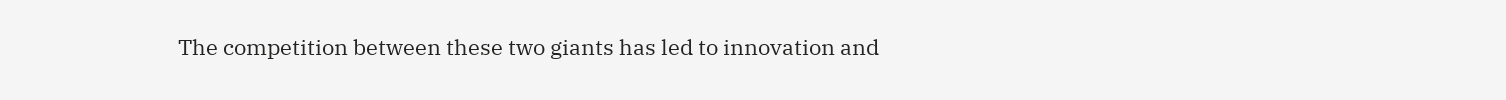The competition between these two giants has led to innovation and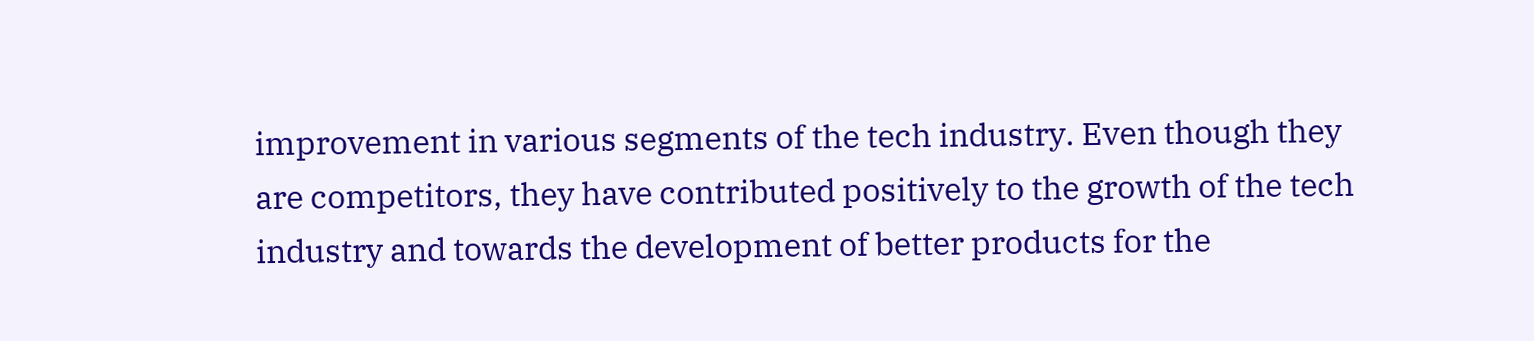improvement in various segments of the tech industry. Even though they are competitors, they have contributed positively to the growth of the tech industry and towards the development of better products for the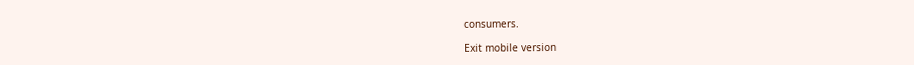consumers.

Exit mobile version